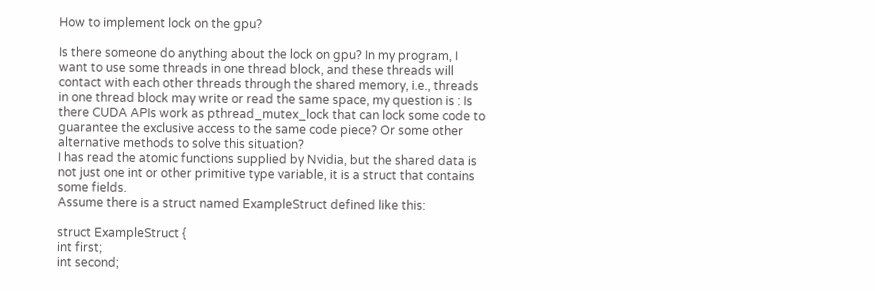How to implement lock on the gpu?

Is there someone do anything about the lock on gpu? In my program, I want to use some threads in one thread block, and these threads will contact with each other threads through the shared memory, i.e., threads in one thread block may write or read the same space, my question is : Is there CUDA APIs work as pthread_mutex_lock that can lock some code to guarantee the exclusive access to the same code piece? Or some other alternative methods to solve this situation?
I has read the atomic functions supplied by Nvidia, but the shared data is not just one int or other primitive type variable, it is a struct that contains some fields.
Assume there is a struct named ExampleStruct defined like this:

struct ExampleStruct {
int first;
int second;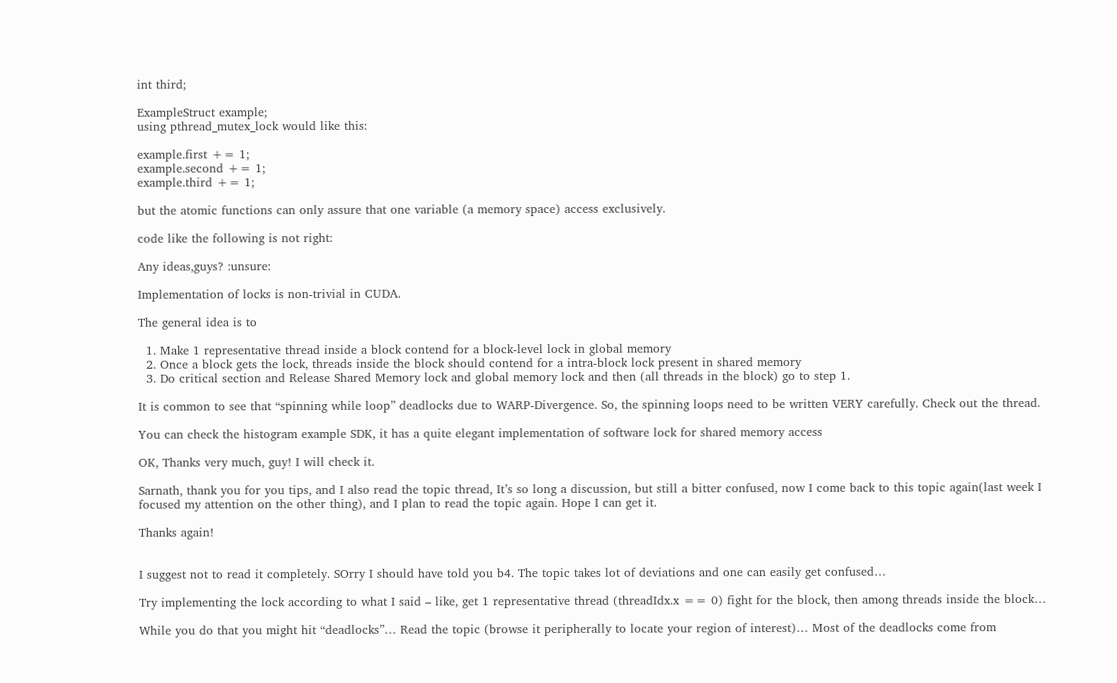int third;

ExampleStruct example;
using pthread_mutex_lock would like this:

example.first += 1;
example.second += 1;
example.third += 1;

but the atomic functions can only assure that one variable (a memory space) access exclusively.

code like the following is not right:

Any ideas,guys? :unsure:

Implementation of locks is non-trivial in CUDA.

The general idea is to

  1. Make 1 representative thread inside a block contend for a block-level lock in global memory
  2. Once a block gets the lock, threads inside the block should contend for a intra-block lock present in shared memory
  3. Do critical section and Release Shared Memory lock and global memory lock and then (all threads in the block) go to step 1.

It is common to see that “spinning while loop” deadlocks due to WARP-Divergence. So, the spinning loops need to be written VERY carefully. Check out the thread.

You can check the histogram example SDK, it has a quite elegant implementation of software lock for shared memory access

OK, Thanks very much, guy! I will check it.

Sarnath, thank you for you tips, and I also read the topic thread, It’s so long a discussion, but still a bitter confused, now I come back to this topic again(last week I focused my attention on the other thing), and I plan to read the topic again. Hope I can get it.

Thanks again!


I suggest not to read it completely. SOrry I should have told you b4. The topic takes lot of deviations and one can easily get confused…

Try implementing the lock according to what I said – like, get 1 representative thread (threadIdx.x == 0) fight for the block, then among threads inside the block…

While you do that you might hit “deadlocks”… Read the topic (browse it peripherally to locate your region of interest)… Most of the deadlocks come from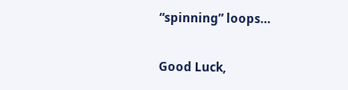“spinning” loops…

Good Luck,